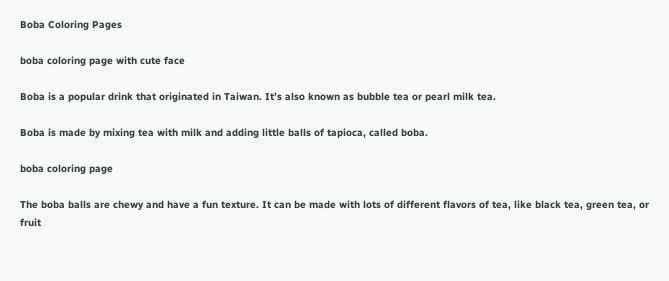Boba Coloring Pages

boba coloring page with cute face

Boba is a popular drink that originated in Taiwan. It’s also known as bubble tea or pearl milk tea.

Boba is made by mixing tea with milk and adding little balls of tapioca, called boba.

boba coloring page

The boba balls are chewy and have a fun texture. It can be made with lots of different flavors of tea, like black tea, green tea, or fruit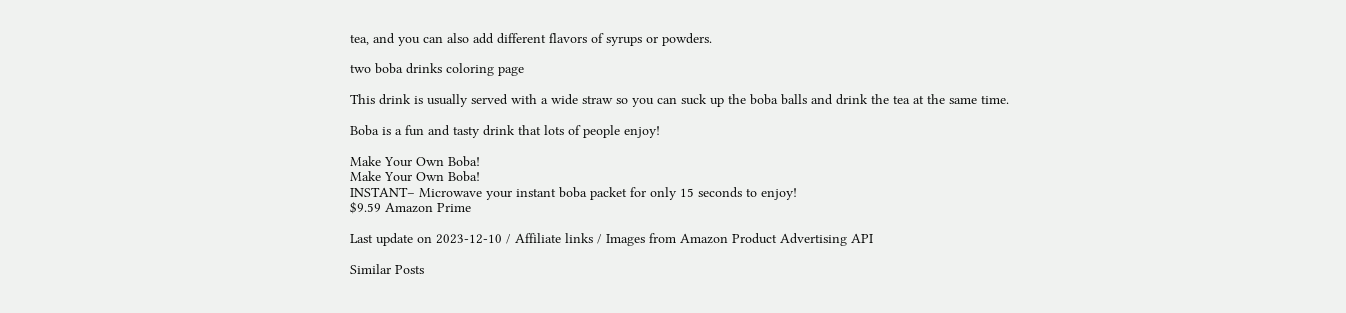tea, and you can also add different flavors of syrups or powders.

two boba drinks coloring page

This drink is usually served with a wide straw so you can suck up the boba balls and drink the tea at the same time.

Boba is a fun and tasty drink that lots of people enjoy!

Make Your Own Boba!
Make Your Own Boba!
INSTANT– Microwave your instant boba packet for only 15 seconds to enjoy!
$9.59 Amazon Prime

Last update on 2023-12-10 / Affiliate links / Images from Amazon Product Advertising API

Similar Posts